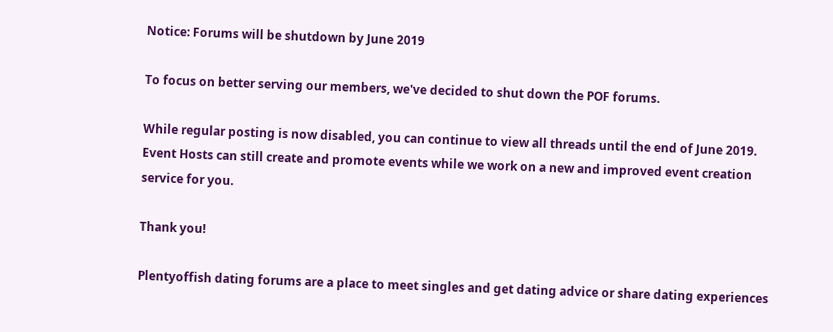Notice: Forums will be shutdown by June 2019

To focus on better serving our members, we've decided to shut down the POF forums.

While regular posting is now disabled, you can continue to view all threads until the end of June 2019. Event Hosts can still create and promote events while we work on a new and improved event creation service for you.

Thank you!

Plentyoffish dating forums are a place to meet singles and get dating advice or share dating experiences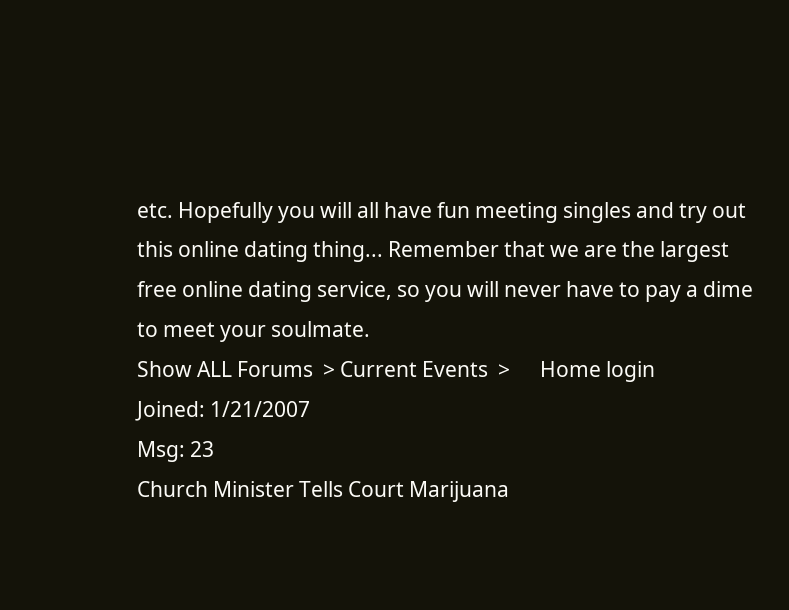etc. Hopefully you will all have fun meeting singles and try out this online dating thing... Remember that we are the largest free online dating service, so you will never have to pay a dime to meet your soulmate.
Show ALL Forums  > Current Events  >      Home login
Joined: 1/21/2007
Msg: 23
Church Minister Tells Court Marijuana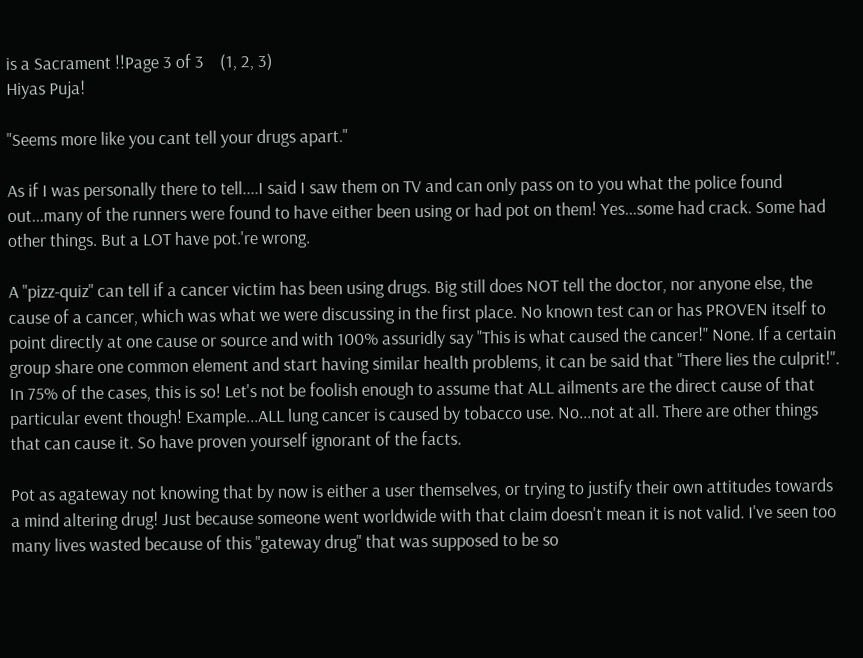is a Sacrament !!Page 3 of 3    (1, 2, 3)
Hiyas Puja!

"Seems more like you cant tell your drugs apart."

As if I was personally there to tell....I said I saw them on TV and can only pass on to you what the police found out...many of the runners were found to have either been using or had pot on them! Yes...some had crack. Some had other things. But a LOT have pot.'re wrong.

A "pizz-quiz" can tell if a cancer victim has been using drugs. Big still does NOT tell the doctor, nor anyone else, the cause of a cancer, which was what we were discussing in the first place. No known test can or has PROVEN itself to point directly at one cause or source and with 100% assuridly say "This is what caused the cancer!" None. If a certain group share one common element and start having similar health problems, it can be said that "There lies the culprit!". In 75% of the cases, this is so! Let's not be foolish enough to assume that ALL ailments are the direct cause of that particular event though! Example...ALL lung cancer is caused by tobacco use. No...not at all. There are other things that can cause it. So have proven yourself ignorant of the facts.

Pot as agateway not knowing that by now is either a user themselves, or trying to justify their own attitudes towards a mind altering drug! Just because someone went worldwide with that claim doesn't mean it is not valid. I've seen too many lives wasted because of this "gateway drug" that was supposed to be so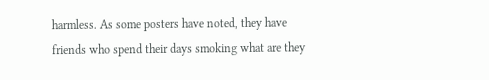harmless. As some posters have noted, they have friends who spend their days smoking what are they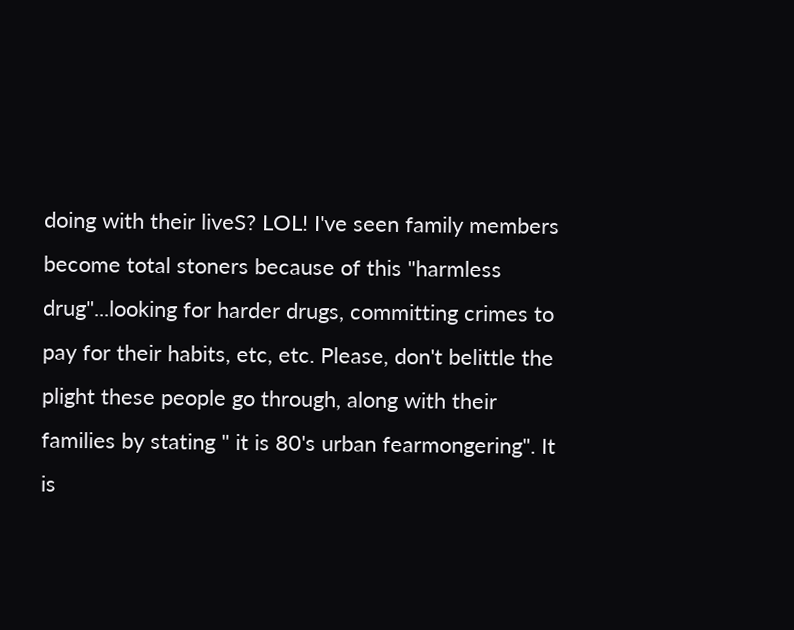doing with their liveS? LOL! I've seen family members become total stoners because of this "harmless drug"...looking for harder drugs, committing crimes to pay for their habits, etc, etc. Please, don't belittle the plight these people go through, along with their families by stating " it is 80's urban fearmongering". It is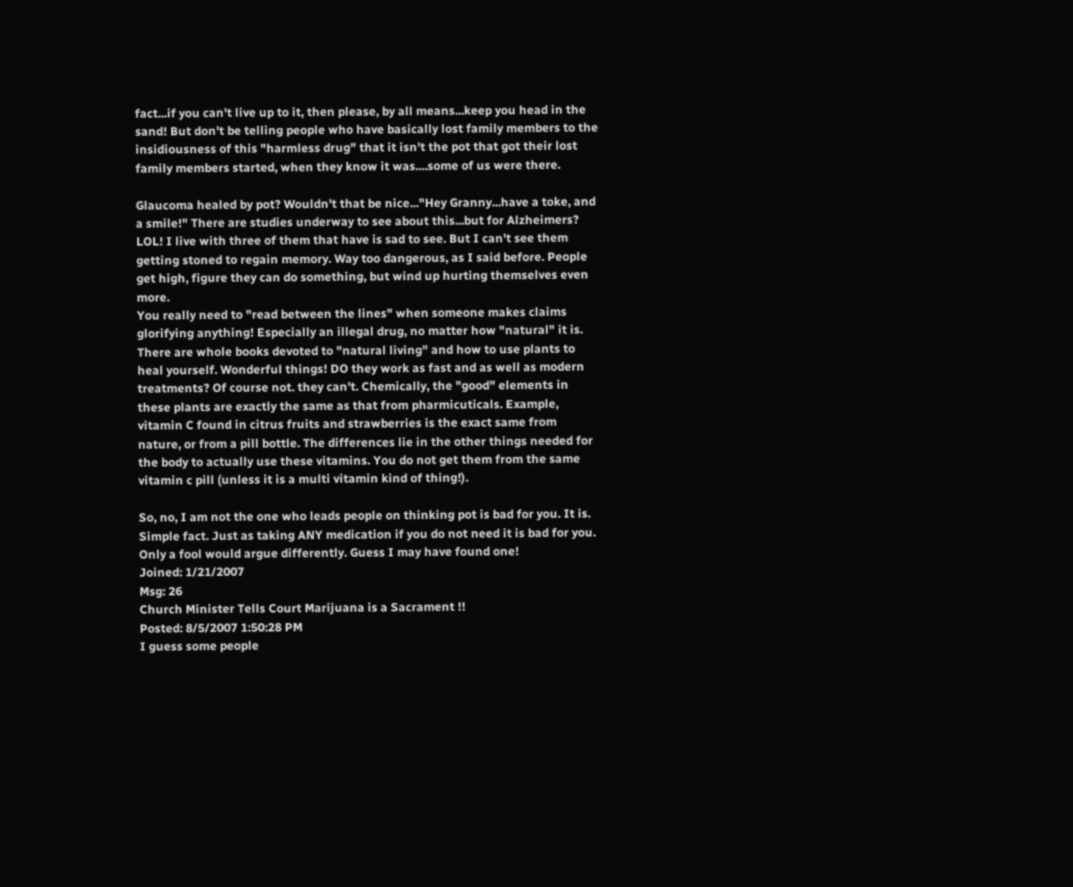fact...if you can't live up to it, then please, by all means...keep you head in the sand! But don't be telling people who have basically lost family members to the insidiousness of this "harmless drug" that it isn't the pot that got their lost family members started, when they know it was....some of us were there.

Glaucoma healed by pot? Wouldn't that be nice..."Hey Granny...have a toke, and a smile!" There are studies underway to see about this...but for Alzheimers? LOL! I live with three of them that have is sad to see. But I can't see them getting stoned to regain memory. Way too dangerous, as I said before. People get high, figure they can do something, but wind up hurting themselves even more.
You really need to "read between the lines" when someone makes claims glorifying anything! Especially an illegal drug, no matter how "natural" it is. There are whole books devoted to "natural living" and how to use plants to heal yourself. Wonderful things! DO they work as fast and as well as modern treatments? Of course not. they can't. Chemically, the "good" elements in these plants are exactly the same as that from pharmicuticals. Example, vitamin C found in citrus fruits and strawberries is the exact same from nature, or from a pill bottle. The differences lie in the other things needed for the body to actually use these vitamins. You do not get them from the same vitamin c pill (unless it is a multi vitamin kind of thing!).

So, no, I am not the one who leads people on thinking pot is bad for you. It is. Simple fact. Just as taking ANY medication if you do not need it is bad for you. Only a fool would argue differently. Guess I may have found one!
Joined: 1/21/2007
Msg: 26
Church Minister Tells Court Marijuana is a Sacrament !!
Posted: 8/5/2007 1:50:28 PM
I guess some people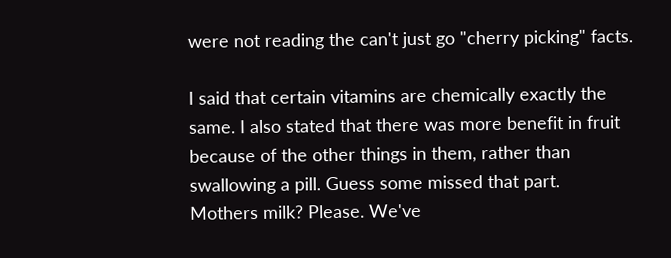were not reading the can't just go "cherry picking" facts.

I said that certain vitamins are chemically exactly the same. I also stated that there was more benefit in fruit because of the other things in them, rather than swallowing a pill. Guess some missed that part.
Mothers milk? Please. We've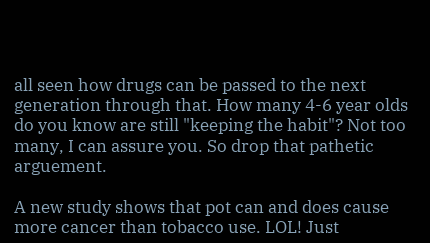all seen how drugs can be passed to the next generation through that. How many 4-6 year olds do you know are still "keeping the habit"? Not too many, I can assure you. So drop that pathetic arguement.

A new study shows that pot can and does cause more cancer than tobacco use. LOL! Just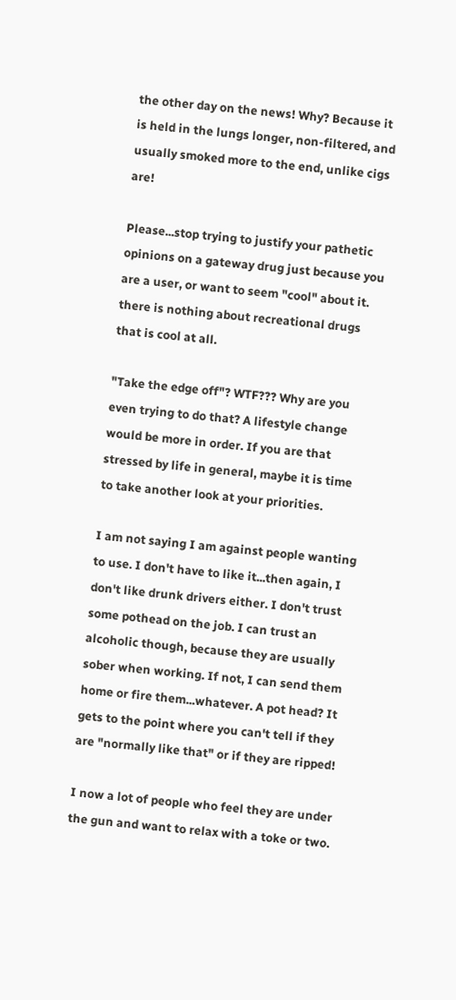the other day on the news! Why? Because it is held in the lungs longer, non-filtered, and usually smoked more to the end, unlike cigs are!

Please...stop trying to justify your pathetic opinions on a gateway drug just because you are a user, or want to seem "cool" about it. there is nothing about recreational drugs that is cool at all.

"Take the edge off"? WTF??? Why are you even trying to do that? A lifestyle change would be more in order. If you are that stressed by life in general, maybe it is time to take another look at your priorities.

I am not saying I am against people wanting to use. I don't have to like it...then again, I don't like drunk drivers either. I don't trust some pothead on the job. I can trust an alcoholic though, because they are usually sober when working. If not, I can send them home or fire them...whatever. A pot head? It gets to the point where you can't tell if they are "normally like that" or if they are ripped!

I now a lot of people who feel they are under the gun and want to relax with a toke or two.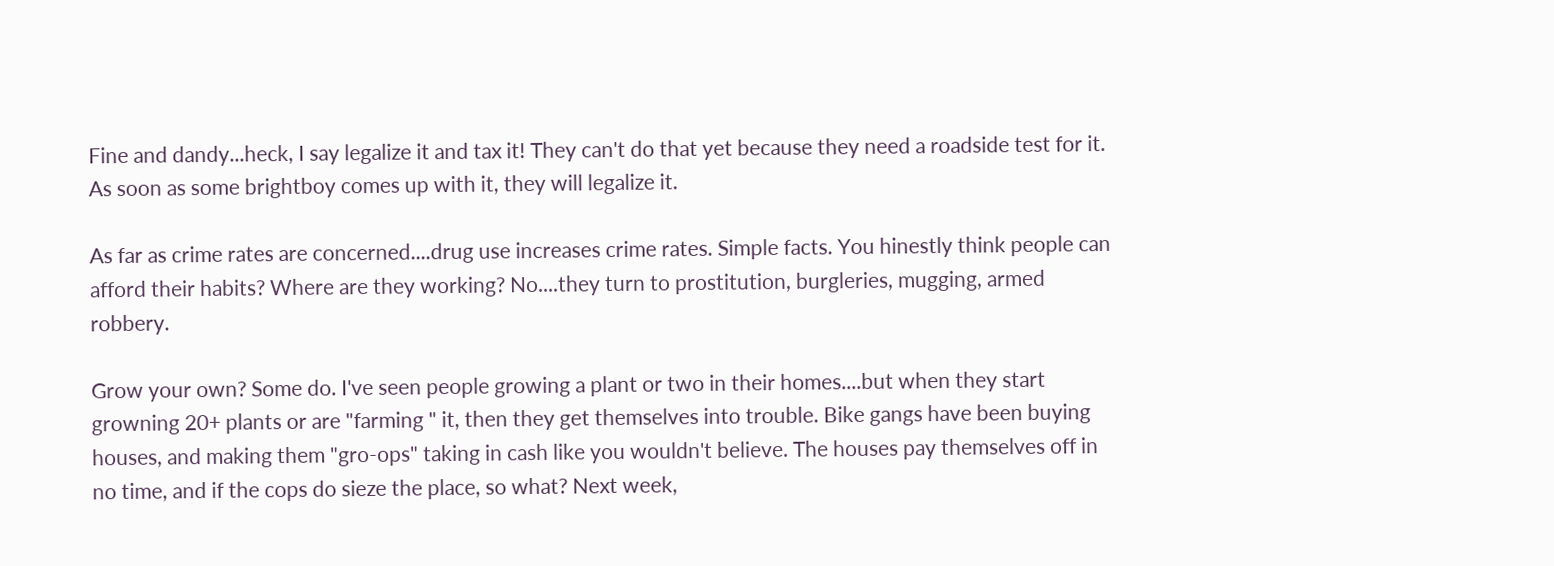Fine and dandy...heck, I say legalize it and tax it! They can't do that yet because they need a roadside test for it. As soon as some brightboy comes up with it, they will legalize it.

As far as crime rates are concerned....drug use increases crime rates. Simple facts. You hinestly think people can afford their habits? Where are they working? No....they turn to prostitution, burgleries, mugging, armed robbery.

Grow your own? Some do. I've seen people growing a plant or two in their homes....but when they start growning 20+ plants or are "farming " it, then they get themselves into trouble. Bike gangs have been buying houses, and making them "gro-ops" taking in cash like you wouldn't believe. The houses pay themselves off in no time, and if the cops do sieze the place, so what? Next week,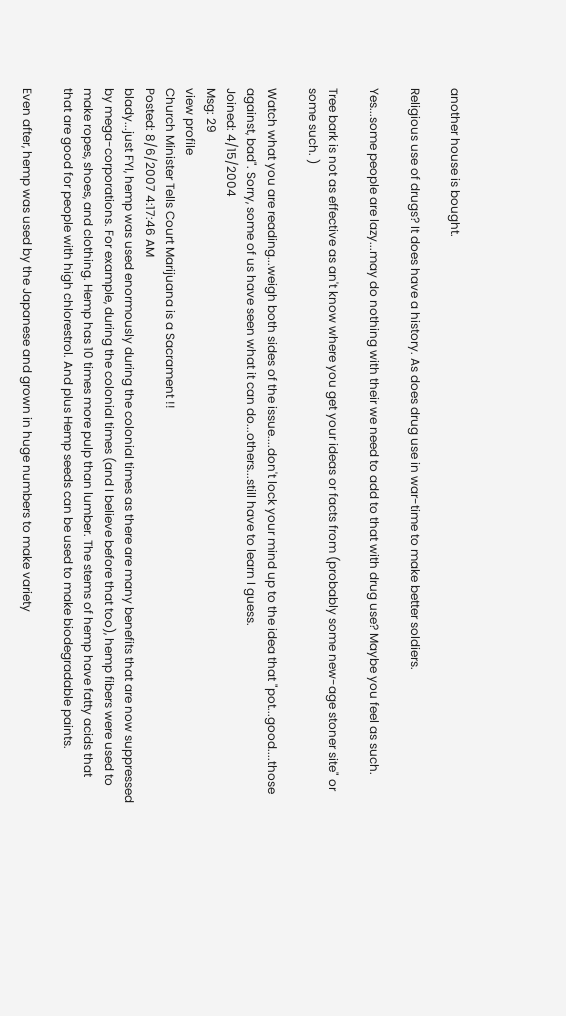another house is bought.

Religious use of drugs? It does have a history. As does drug use in war-time to make better soldiers.

Yes...some people are lazy...may do nothing with their we need to add to that with drug use? Maybe you feel as such.

Tree bark is not as effective as an't know where you get your ideas or facts from (probably some new-age stoner site" or some such. )

Watch what you are reading...weigh both sides of the issue....don't lock your mind up to the idea that "pot...good....those against, bad". Sorry, some of us have seen what it can do...others...still have to learn I guess.
Joined: 4/15/2004
Msg: 29
view profile
Church Minister Tells Court Marijuana is a Sacrament !!
Posted: 8/6/2007 4:17:46 AM
blady...just FYI, hemp was used enormously during the colonial times as there are many benefits that are now suppressed by mega-corporations. For example, during the colonial times (and I believe before that too), hemp fibers were used to make ropes, shoes, and clothing. Hemp has 10 times more pulp than lumber. The stems of hemp have fatty acids that that are good for people with high chlorestrol. And plus Hemp seeds can be used to make biodegradable paints.

Even after, hemp was used by the Japanese and grown in huge numbers to make variety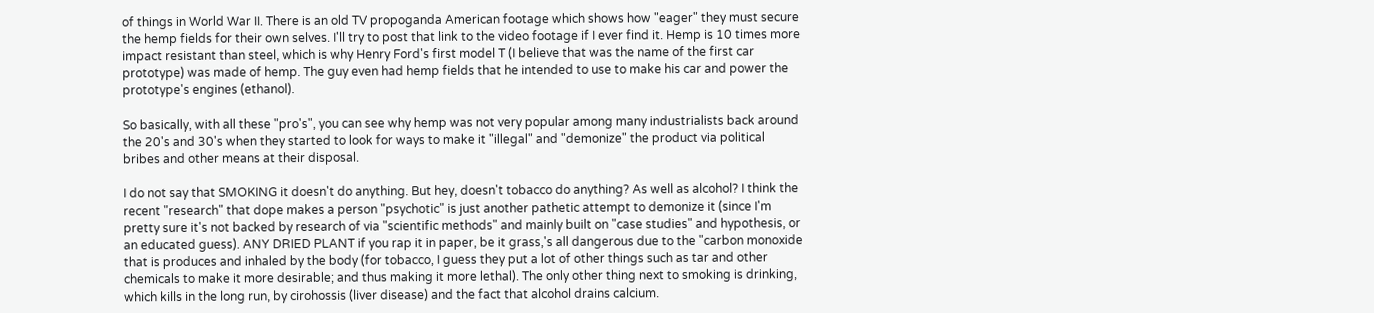of things in World War II. There is an old TV propoganda American footage which shows how "eager" they must secure the hemp fields for their own selves. I'll try to post that link to the video footage if I ever find it. Hemp is 10 times more impact resistant than steel, which is why Henry Ford's first model T (I believe that was the name of the first car prototype) was made of hemp. The guy even had hemp fields that he intended to use to make his car and power the prototype's engines (ethanol).

So basically, with all these "pro's", you can see why hemp was not very popular among many industrialists back around the 20's and 30's when they started to look for ways to make it "illegal" and "demonize" the product via political bribes and other means at their disposal.

I do not say that SMOKING it doesn't do anything. But hey, doesn't tobacco do anything? As well as alcohol? I think the recent "research" that dope makes a person "psychotic" is just another pathetic attempt to demonize it (since I'm pretty sure it's not backed by research of via "scientific methods" and mainly built on "case studies" and hypothesis, or an educated guess). ANY DRIED PLANT if you rap it in paper, be it grass,'s all dangerous due to the "carbon monoxide that is produces and inhaled by the body (for tobacco, I guess they put a lot of other things such as tar and other chemicals to make it more desirable; and thus making it more lethal). The only other thing next to smoking is drinking, which kills in the long run, by cirohossis (liver disease) and the fact that alcohol drains calcium.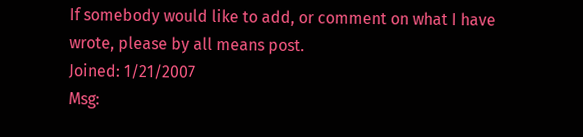If somebody would like to add, or comment on what I have wrote, please by all means post.
Joined: 1/21/2007
Msg: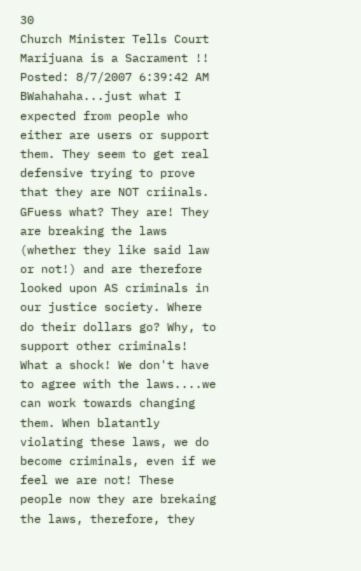30
Church Minister Tells Court Marijuana is a Sacrament !!
Posted: 8/7/2007 6:39:42 AM
BWahahaha...just what I expected from people who either are users or support them. They seem to get real defensive trying to prove that they are NOT criinals. GFuess what? They are! They are breaking the laws (whether they like said law or not!) and are therefore looked upon AS criminals in our justice society. Where do their dollars go? Why, to support other criminals! What a shock! We don't have to agree with the laws....we can work towards changing them. When blatantly violating these laws, we do become criminals, even if we feel we are not! These people now they are brekaing the laws, therefore, they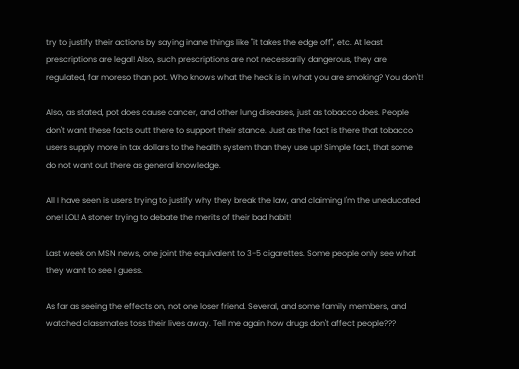try to justify their actions by saying inane things like "it takes the edge off", etc. At least prescriptions are legal! Also, such prescriptions are not necessarily dangerous, they are regulated, far moreso than pot. Who knows what the heck is in what you are smoking? You don't!

Also, as stated, pot does cause cancer, and other lung diseases, just as tobacco does. People don't want these facts outt there to support their stance. Just as the fact is there that tobacco users supply more in tax dollars to the health system than they use up! Simple fact, that some do not want out there as general knowledge.

All I have seen is users trying to justify why they break the law, and claiming I'm the uneducated one! LOL! A stoner trying to debate the merits of their bad habit!

Last week on MSN news, one joint the equivalent to 3-5 cigarettes. Some people only see what they want to see I guess.

As far as seeing the effects on, not one loser friend. Several, and some family members, and watched classmates toss their lives away. Tell me again how drugs don't affect people???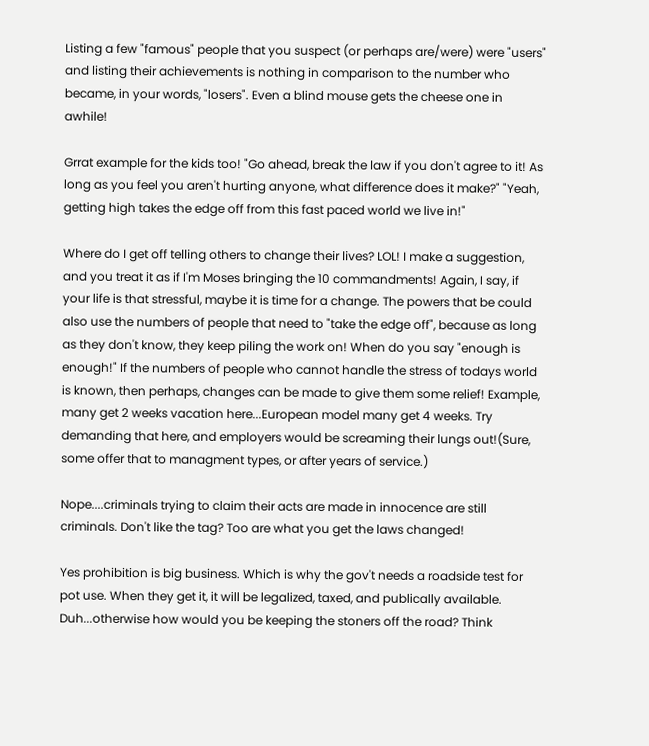Listing a few "famous" people that you suspect (or perhaps are/were) were "users" and listing their achievements is nothing in comparison to the number who became, in your words, "losers". Even a blind mouse gets the cheese one in awhile!

Grrat example for the kids too! "Go ahead, break the law if you don't agree to it! As long as you feel you aren't hurting anyone, what difference does it make?" "Yeah, getting high takes the edge off from this fast paced world we live in!"

Where do I get off telling others to change their lives? LOL! I make a suggestion, and you treat it as if I'm Moses bringing the 10 commandments! Again, I say, if your life is that stressful, maybe it is time for a change. The powers that be could also use the numbers of people that need to "take the edge off", because as long as they don't know, they keep piling the work on! When do you say "enough is enough!" If the numbers of people who cannot handle the stress of todays world is known, then perhaps, changes can be made to give them some relief! Example, many get 2 weeks vacation here...European model many get 4 weeks. Try demanding that here, and employers would be screaming their lungs out!(Sure, some offer that to managment types, or after years of service.)

Nope....criminals trying to claim their acts are made in innocence are still criminals. Don't like the tag? Too are what you get the laws changed!

Yes prohibition is big business. Which is why the gov't needs a roadside test for pot use. When they get it, it will be legalized, taxed, and publically available. Duh...otherwise how would you be keeping the stoners off the road? Think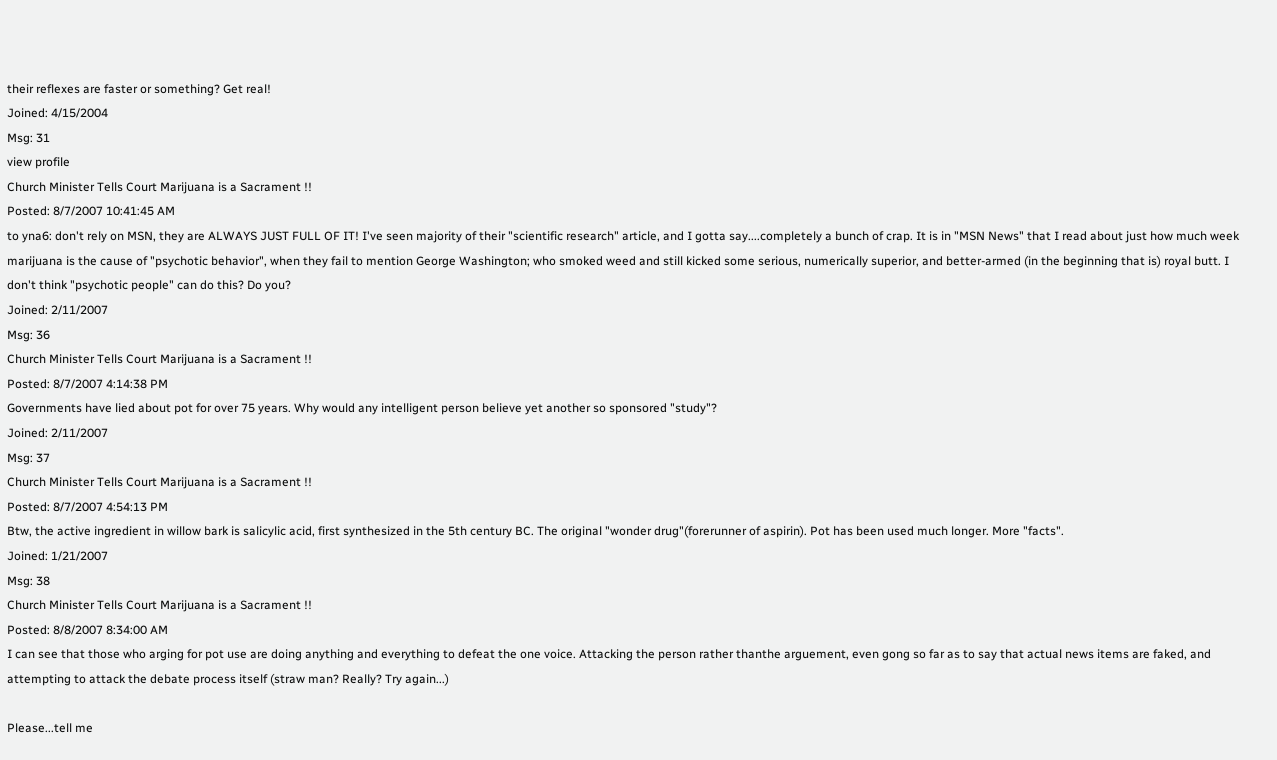their reflexes are faster or something? Get real!
Joined: 4/15/2004
Msg: 31
view profile
Church Minister Tells Court Marijuana is a Sacrament !!
Posted: 8/7/2007 10:41:45 AM
to yna6: don't rely on MSN, they are ALWAYS JUST FULL OF IT! I've seen majority of their "scientific research" article, and I gotta say....completely a bunch of crap. It is in "MSN News" that I read about just how much week marijuana is the cause of "psychotic behavior", when they fail to mention George Washington; who smoked weed and still kicked some serious, numerically superior, and better-armed (in the beginning that is) royal butt. I don't think "psychotic people" can do this? Do you?
Joined: 2/11/2007
Msg: 36
Church Minister Tells Court Marijuana is a Sacrament !!
Posted: 8/7/2007 4:14:38 PM
Governments have lied about pot for over 75 years. Why would any intelligent person believe yet another so sponsored "study"?
Joined: 2/11/2007
Msg: 37
Church Minister Tells Court Marijuana is a Sacrament !!
Posted: 8/7/2007 4:54:13 PM
Btw, the active ingredient in willow bark is salicylic acid, first synthesized in the 5th century BC. The original "wonder drug"(forerunner of aspirin). Pot has been used much longer. More "facts".
Joined: 1/21/2007
Msg: 38
Church Minister Tells Court Marijuana is a Sacrament !!
Posted: 8/8/2007 8:34:00 AM
I can see that those who arging for pot use are doing anything and everything to defeat the one voice. Attacking the person rather thanthe arguement, even gong so far as to say that actual news items are faked, and attempting to attack the debate process itself (straw man? Really? Try again...)

Please...tell me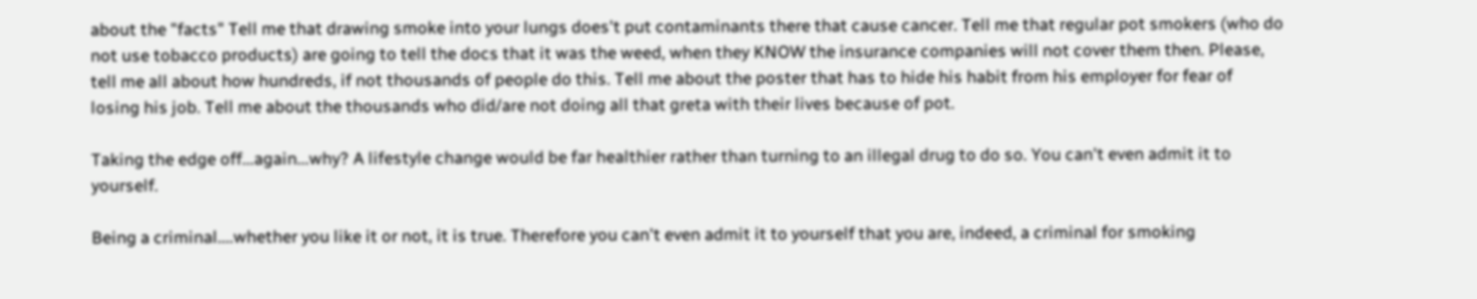about the "facts" Tell me that drawing smoke into your lungs does't put contaminants there that cause cancer. Tell me that regular pot smokers (who do not use tobacco products) are going to tell the docs that it was the weed, when they KNOW the insurance companies will not cover them then. Please, tell me all about how hundreds, if not thousands of people do this. Tell me about the poster that has to hide his habit from his employer for fear of losing his job. Tell me about the thousands who did/are not doing all that greta with their lives because of pot.

Taking the edge off...again...why? A lifestyle change would be far healthier rather than turning to an illegal drug to do so. You can't even admit it to yourself.

Being a criminal....whether you like it or not, it is true. Therefore you can't even admit it to yourself that you are, indeed, a criminal for smoking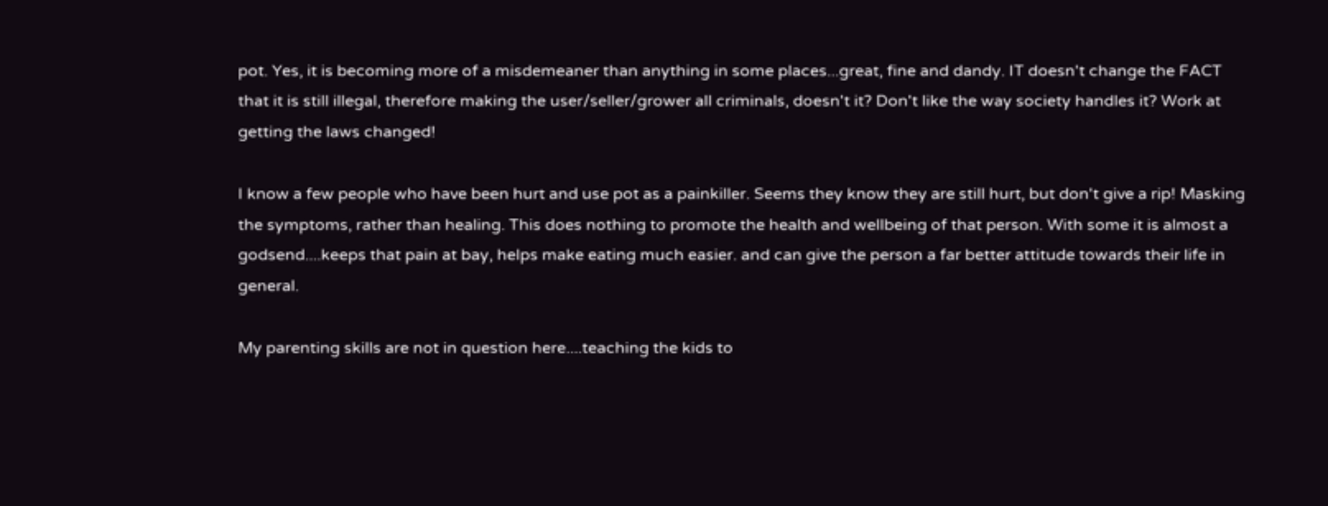pot. Yes, it is becoming more of a misdemeaner than anything in some places...great, fine and dandy. IT doesn't change the FACT that it is still illegal, therefore making the user/seller/grower all criminals, doesn't it? Don't like the way society handles it? Work at getting the laws changed!

I know a few people who have been hurt and use pot as a painkiller. Seems they know they are still hurt, but don't give a rip! Masking the symptoms, rather than healing. This does nothing to promote the health and wellbeing of that person. With some it is almost a godsend....keeps that pain at bay, helps make eating much easier. and can give the person a far better attitude towards their life in general.

My parenting skills are not in question here....teaching the kids to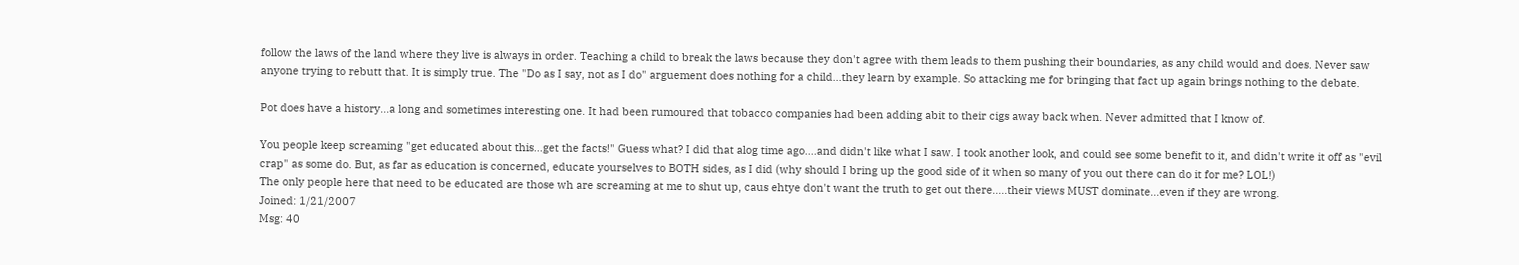follow the laws of the land where they live is always in order. Teaching a child to break the laws because they don't agree with them leads to them pushing their boundaries, as any child would and does. Never saw anyone trying to rebutt that. It is simply true. The "Do as I say, not as I do" arguement does nothing for a child...they learn by example. So attacking me for bringing that fact up again brings nothing to the debate.

Pot does have a history...a long and sometimes interesting one. It had been rumoured that tobacco companies had been adding abit to their cigs away back when. Never admitted that I know of.

You people keep screaming "get educated about this...get the facts!" Guess what? I did that alog time ago....and didn't like what I saw. I took another look, and could see some benefit to it, and didn't write it off as "evil crap" as some do. But, as far as education is concerned, educate yourselves to BOTH sides, as I did (why should I bring up the good side of it when so many of you out there can do it for me? LOL!)
The only people here that need to be educated are those wh are screaming at me to shut up, caus ehtye don't want the truth to get out there.....their views MUST dominate...even if they are wrong.
Joined: 1/21/2007
Msg: 40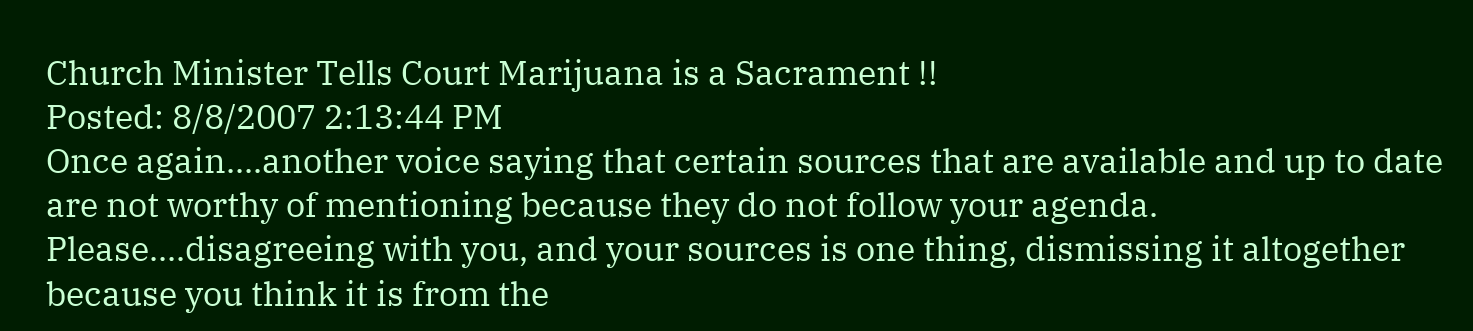Church Minister Tells Court Marijuana is a Sacrament !!
Posted: 8/8/2007 2:13:44 PM
Once again....another voice saying that certain sources that are available and up to date are not worthy of mentioning because they do not follow your agenda. Please....disagreeing with you, and your sources is one thing, dismissing it altogether because you think it is from the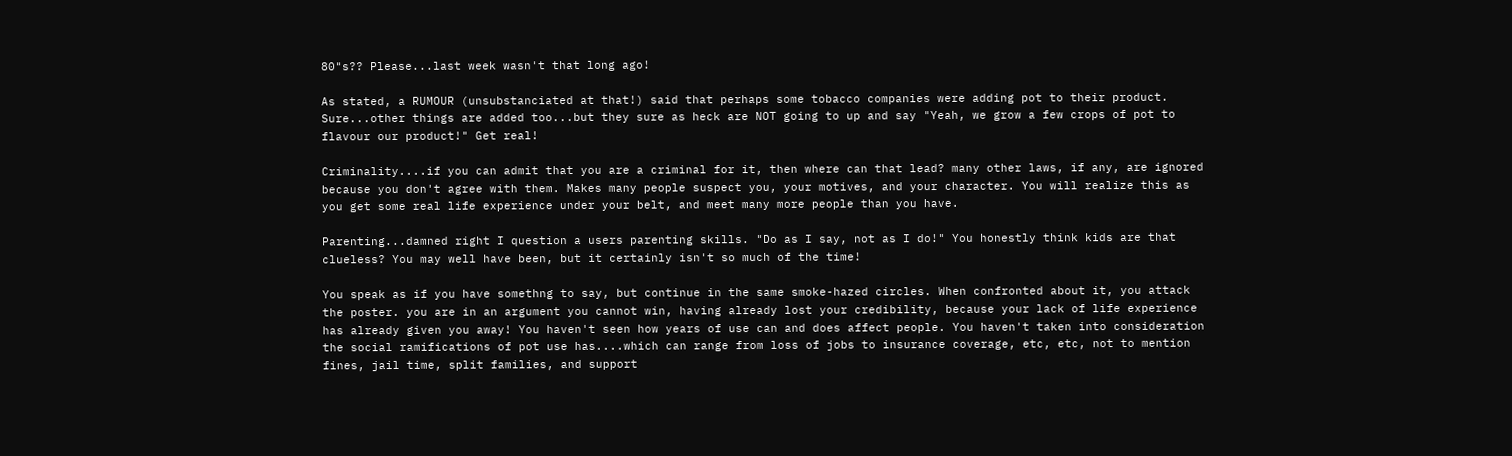80"s?? Please...last week wasn't that long ago!

As stated, a RUMOUR (unsubstanciated at that!) said that perhaps some tobacco companies were adding pot to their product. Sure...other things are added too...but they sure as heck are NOT going to up and say "Yeah, we grow a few crops of pot to flavour our product!" Get real!

Criminality....if you can admit that you are a criminal for it, then where can that lead? many other laws, if any, are ignored because you don't agree with them. Makes many people suspect you, your motives, and your character. You will realize this as you get some real life experience under your belt, and meet many more people than you have.

Parenting...damned right I question a users parenting skills. "Do as I say, not as I do!" You honestly think kids are that clueless? You may well have been, but it certainly isn't so much of the time!

You speak as if you have somethng to say, but continue in the same smoke-hazed circles. When confronted about it, you attack the poster. you are in an argument you cannot win, having already lost your credibility, because your lack of life experience has already given you away! You haven't seen how years of use can and does affect people. You haven't taken into consideration the social ramifications of pot use has....which can range from loss of jobs to insurance coverage, etc, etc, not to mention fines, jail time, split families, and support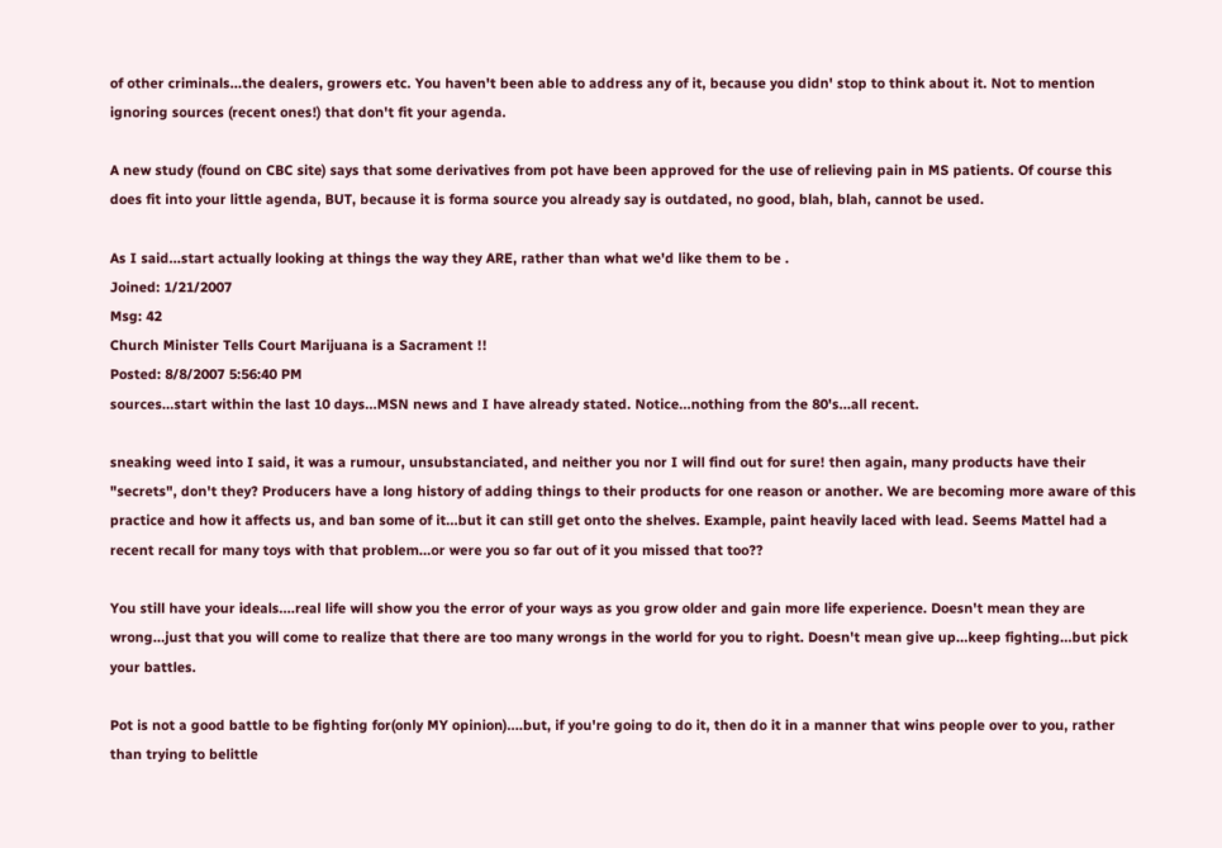of other criminals...the dealers, growers etc. You haven't been able to address any of it, because you didn' stop to think about it. Not to mention ignoring sources (recent ones!) that don't fit your agenda.

A new study (found on CBC site) says that some derivatives from pot have been approved for the use of relieving pain in MS patients. Of course this does fit into your little agenda, BUT, because it is forma source you already say is outdated, no good, blah, blah, cannot be used.

As I said...start actually looking at things the way they ARE, rather than what we'd like them to be .
Joined: 1/21/2007
Msg: 42
Church Minister Tells Court Marijuana is a Sacrament !!
Posted: 8/8/2007 5:56:40 PM
sources...start within the last 10 days...MSN news and I have already stated. Notice...nothing from the 80's...all recent.

sneaking weed into I said, it was a rumour, unsubstanciated, and neither you nor I will find out for sure! then again, many products have their "secrets", don't they? Producers have a long history of adding things to their products for one reason or another. We are becoming more aware of this practice and how it affects us, and ban some of it...but it can still get onto the shelves. Example, paint heavily laced with lead. Seems Mattel had a recent recall for many toys with that problem...or were you so far out of it you missed that too??

You still have your ideals....real life will show you the error of your ways as you grow older and gain more life experience. Doesn't mean they are wrong...just that you will come to realize that there are too many wrongs in the world for you to right. Doesn't mean give up...keep fighting...but pick your battles.

Pot is not a good battle to be fighting for(only MY opinion)....but, if you're going to do it, then do it in a manner that wins people over to you, rather than trying to belittle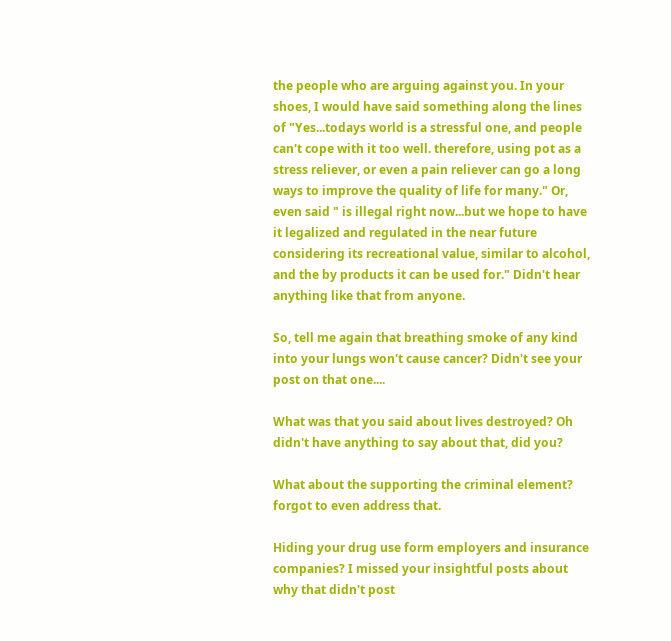the people who are arguing against you. In your shoes, I would have said something along the lines of "Yes...todays world is a stressful one, and people can't cope with it too well. therefore, using pot as a stress reliever, or even a pain reliever can go a long ways to improve the quality of life for many." Or, even said " is illegal right now...but we hope to have it legalized and regulated in the near future considering its recreational value, similar to alcohol, and the by products it can be used for." Didn't hear anything like that from anyone.

So, tell me again that breathing smoke of any kind into your lungs won't cause cancer? Didn't see your post on that one....

What was that you said about lives destroyed? Oh didn't have anything to say about that, did you?

What about the supporting the criminal element? forgot to even address that.

Hiding your drug use form employers and insurance companies? I missed your insightful posts about why that didn't post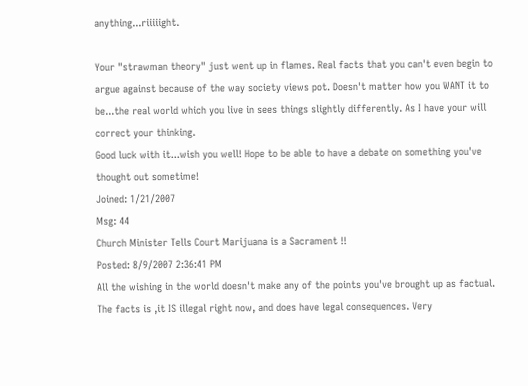anything...riiiiight.

Your "strawman theory" just went up in flames. Real facts that you can't even begin to argue against because of the way society views pot. Doesn't matter how you WANT it to be...the real world which you live in sees things slightly differently. As I have your will correct your thinking.
Good luck with it...wish you well! Hope to be able to have a debate on something you've thought out sometime!
Joined: 1/21/2007
Msg: 44
Church Minister Tells Court Marijuana is a Sacrament !!
Posted: 8/9/2007 2:36:41 PM
All the wishing in the world doesn't make any of the points you've brought up as factual. The facts is ,it IS illegal right now, and does have legal consequences. Very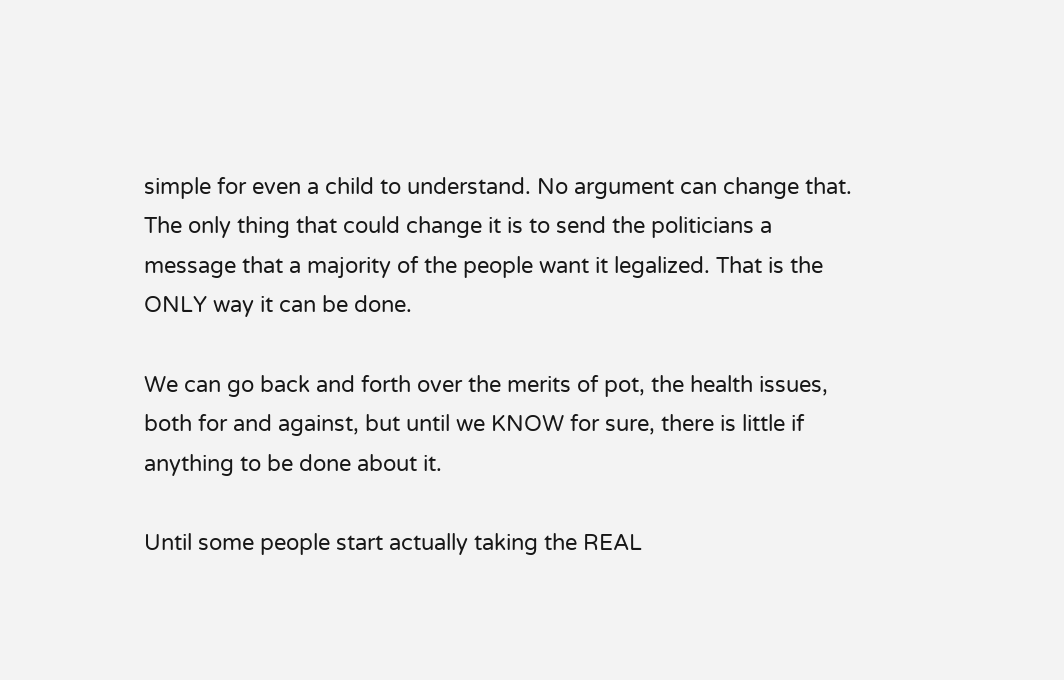simple for even a child to understand. No argument can change that. The only thing that could change it is to send the politicians a message that a majority of the people want it legalized. That is the ONLY way it can be done.

We can go back and forth over the merits of pot, the health issues, both for and against, but until we KNOW for sure, there is little if anything to be done about it.

Until some people start actually taking the REAL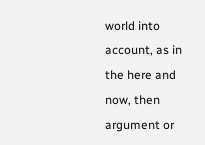world into account, as in the here and now, then argument or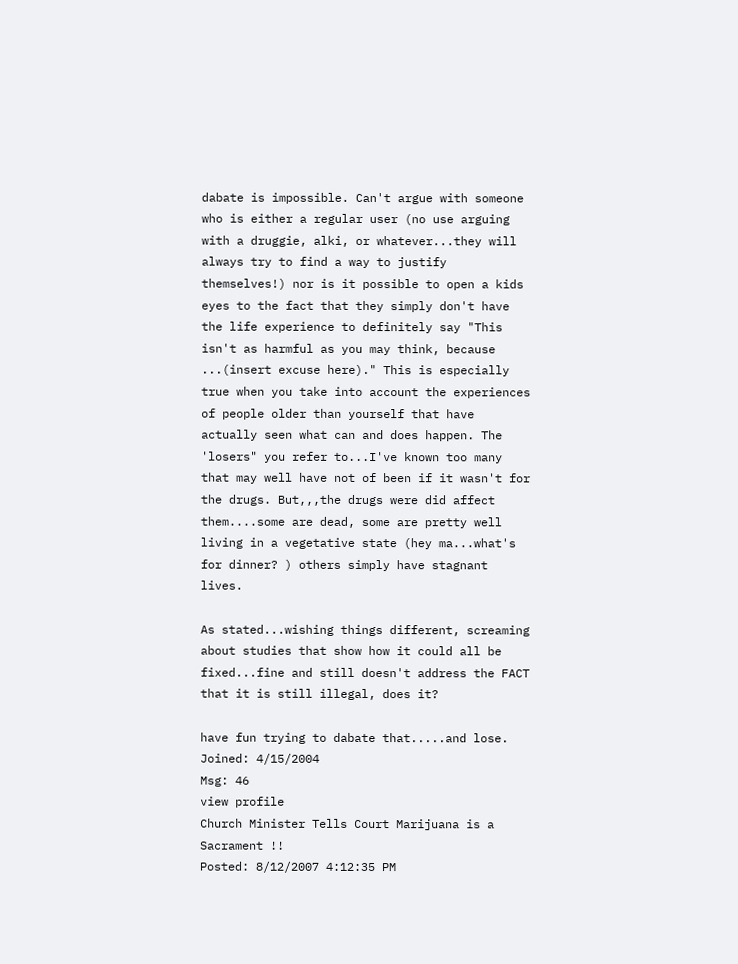dabate is impossible. Can't argue with someone who is either a regular user (no use arguing with a druggie, alki, or whatever...they will always try to find a way to justify themselves!) nor is it possible to open a kids eyes to the fact that they simply don't have the life experience to definitely say "This isn't as harmful as you may think, because ...(insert excuse here)." This is especially true when you take into account the experiences of people older than yourself that have actually seen what can and does happen. The 'losers" you refer to...I've known too many that may well have not of been if it wasn't for the drugs. But,,,the drugs were did affect them....some are dead, some are pretty well living in a vegetative state (hey ma...what's for dinner? ) others simply have stagnant lives.

As stated...wishing things different, screaming about studies that show how it could all be fixed...fine and still doesn't address the FACT that it is still illegal, does it?

have fun trying to dabate that.....and lose.
Joined: 4/15/2004
Msg: 46
view profile
Church Minister Tells Court Marijuana is a Sacrament !!
Posted: 8/12/2007 4:12:35 PM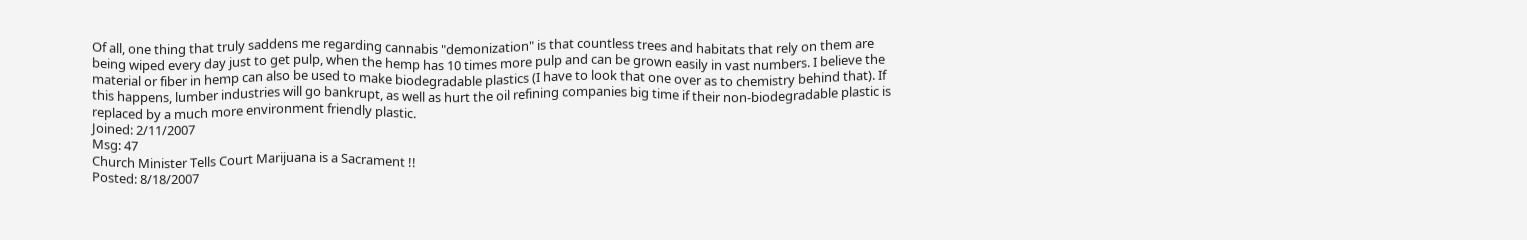Of all, one thing that truly saddens me regarding cannabis "demonization" is that countless trees and habitats that rely on them are being wiped every day just to get pulp, when the hemp has 10 times more pulp and can be grown easily in vast numbers. I believe the material or fiber in hemp can also be used to make biodegradable plastics (I have to look that one over as to chemistry behind that). If this happens, lumber industries will go bankrupt, as well as hurt the oil refining companies big time if their non-biodegradable plastic is replaced by a much more environment friendly plastic.
Joined: 2/11/2007
Msg: 47
Church Minister Tells Court Marijuana is a Sacrament !!
Posted: 8/18/2007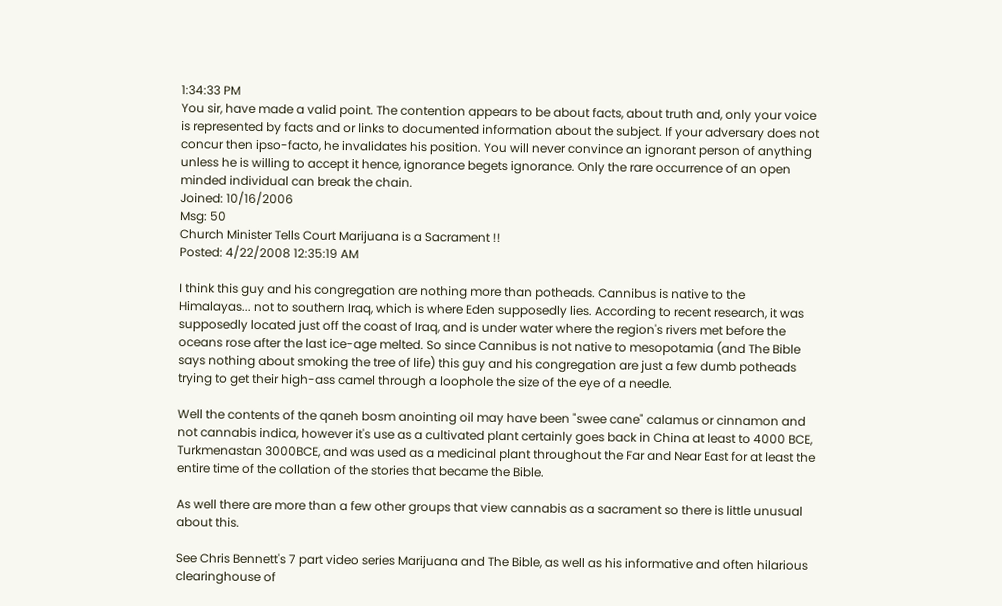1:34:33 PM
You sir, have made a valid point. The contention appears to be about facts, about truth and, only your voice is represented by facts and or links to documented information about the subject. If your adversary does not concur then ipso-facto, he invalidates his position. You will never convince an ignorant person of anything unless he is willing to accept it hence, ignorance begets ignorance. Only the rare occurrence of an open minded individual can break the chain.
Joined: 10/16/2006
Msg: 50
Church Minister Tells Court Marijuana is a Sacrament !!
Posted: 4/22/2008 12:35:19 AM

I think this guy and his congregation are nothing more than potheads. Cannibus is native to the Himalayas... not to southern Iraq, which is where Eden supposedly lies. According to recent research, it was supposedly located just off the coast of Iraq, and is under water where the region's rivers met before the oceans rose after the last ice-age melted. So since Cannibus is not native to mesopotamia (and The Bible says nothing about smoking the tree of life) this guy and his congregation are just a few dumb potheads trying to get their high-ass camel through a loophole the size of the eye of a needle.

Well the contents of the qaneh bosm anointing oil may have been "swee cane" calamus or cinnamon and not cannabis indica, however it's use as a cultivated plant certainly goes back in China at least to 4000 BCE, Turkmenastan 3000BCE, and was used as a medicinal plant throughout the Far and Near East for at least the entire time of the collation of the stories that became the Bible.

As well there are more than a few other groups that view cannabis as a sacrament so there is little unusual about this.

See Chris Bennett's 7 part video series Marijuana and The Bible, as well as his informative and often hilarious clearinghouse of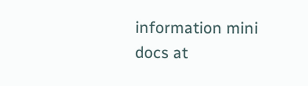information mini docs at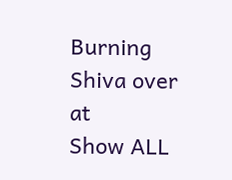Burning Shiva over at
Show ALL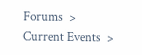Forums  > Current Events  >